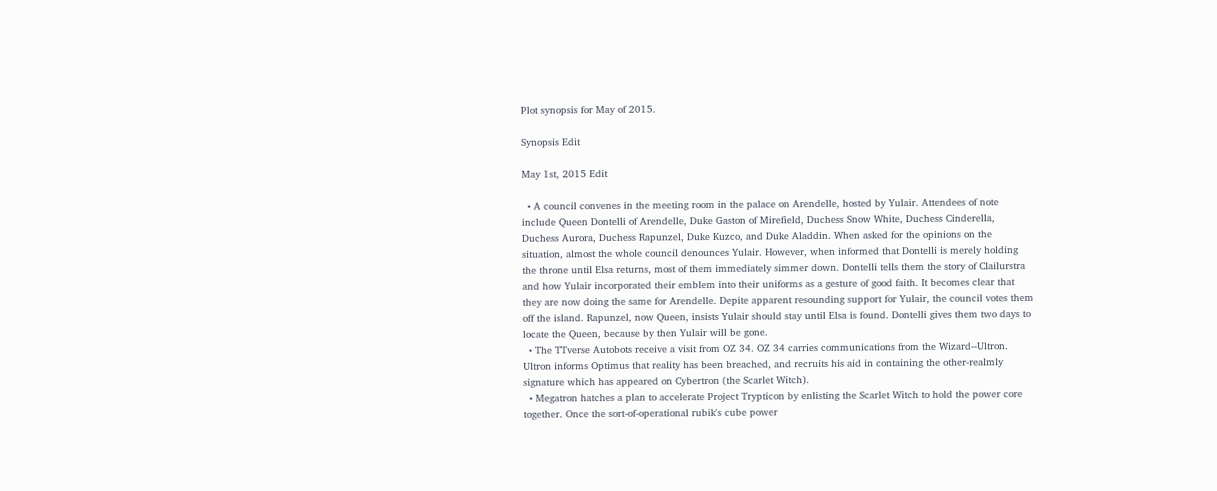Plot synopsis for May of 2015.

Synopsis Edit

May 1st, 2015 Edit

  • A council convenes in the meeting room in the palace on Arendelle, hosted by Yulair. Attendees of note include Queen Dontelli of Arendelle, Duke Gaston of Mirefield, Duchess Snow White, Duchess Cinderella, Duchess Aurora, Duchess Rapunzel, Duke Kuzco, and Duke Aladdin. When asked for the opinions on the situation, almost the whole council denounces Yulair. However, when informed that Dontelli is merely holding the throne until Elsa returns, most of them immediately simmer down. Dontelli tells them the story of Clailurstra and how Yulair incorporated their emblem into their uniforms as a gesture of good faith. It becomes clear that they are now doing the same for Arendelle. Depite apparent resounding support for Yulair, the council votes them off the island. Rapunzel, now Queen, insists Yulair should stay until Elsa is found. Dontelli gives them two days to locate the Queen, because by then Yulair will be gone.
  • The TTverse Autobots receive a visit from OZ 34. OZ 34 carries communications from the Wizard--Ultron. Ultron informs Optimus that reality has been breached, and recruits his aid in containing the other-realmly signature which has appeared on Cybertron (the Scarlet Witch).
  • Megatron hatches a plan to accelerate Project Trypticon by enlisting the Scarlet Witch to hold the power core together. Once the sort-of-operational rubik's cube power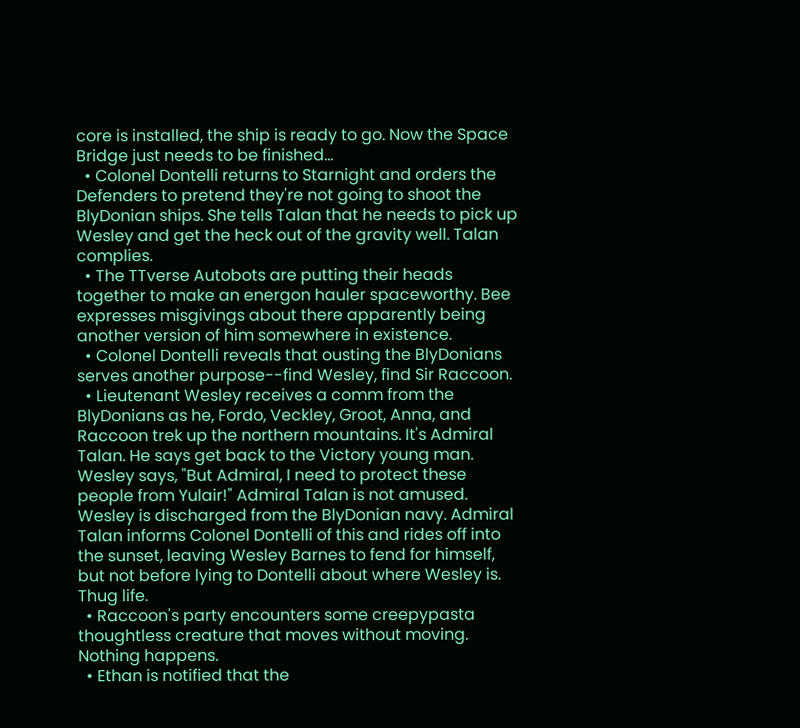core is installed, the ship is ready to go. Now the Space Bridge just needs to be finished...
  • Colonel Dontelli returns to Starnight and orders the Defenders to pretend they're not going to shoot the BlyDonian ships. She tells Talan that he needs to pick up Wesley and get the heck out of the gravity well. Talan complies.
  • The TTverse Autobots are putting their heads together to make an energon hauler spaceworthy. Bee expresses misgivings about there apparently being another version of him somewhere in existence.
  • Colonel Dontelli reveals that ousting the BlyDonians serves another purpose--find Wesley, find Sir Raccoon.
  • Lieutenant Wesley receives a comm from the BlyDonians as he, Fordo, Veckley, Groot, Anna, and Raccoon trek up the northern mountains. It's Admiral Talan. He says get back to the Victory young man. Wesley says, "But Admiral, I need to protect these people from Yulair!" Admiral Talan is not amused. Wesley is discharged from the BlyDonian navy. Admiral Talan informs Colonel Dontelli of this and rides off into the sunset, leaving Wesley Barnes to fend for himself, but not before lying to Dontelli about where Wesley is. Thug life.
  • Raccoon's party encounters some creepypasta thoughtless creature that moves without moving. Nothing happens.
  • Ethan is notified that the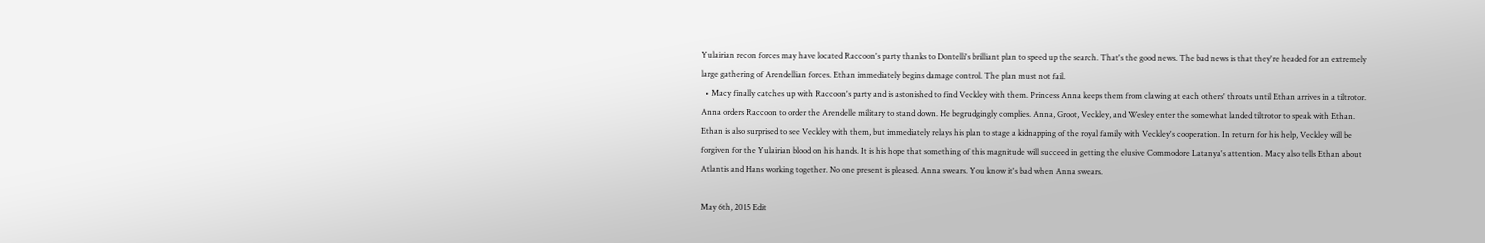Yulairian recon forces may have located Raccoon's party thanks to Dontelli's brilliant plan to speed up the search. That's the good news. The bad news is that they're headed for an extremely large gathering of Arendellian forces. Ethan immediately begins damage control. The plan must not fail.
  • Macy finally catches up with Raccoon's party and is astonished to find Veckley with them. Princess Anna keeps them from clawing at each others' throats until Ethan arrives in a tiltrotor. Anna orders Raccoon to order the Arendelle military to stand down. He begrudgingly complies. Anna, Groot, Veckley, and Wesley enter the somewhat landed tiltrotor to speak with Ethan. Ethan is also surprised to see Veckley with them, but immediately relays his plan to stage a kidnapping of the royal family with Veckley's cooperation. In return for his help, Veckley will be forgiven for the Yulairian blood on his hands. It is his hope that something of this magnitude will succeed in getting the elusive Commodore Latanya's attention. Macy also tells Ethan about Atlantis and Hans working together. No one present is pleased. Anna swears. You know it's bad when Anna swears.

May 6th, 2015 Edit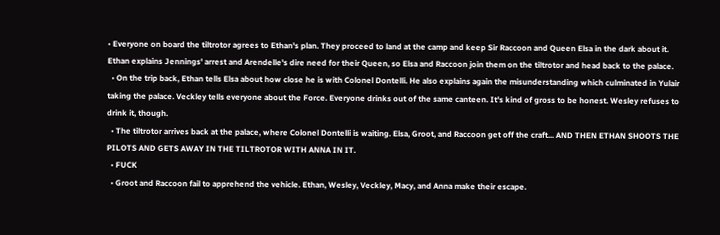• Everyone on board the tiltrotor agrees to Ethan's plan. They proceed to land at the camp and keep Sir Raccoon and Queen Elsa in the dark about it. Ethan explains Jennings' arrest and Arendelle's dire need for their Queen, so Elsa and Raccoon join them on the tiltrotor and head back to the palace.
  • On the trip back, Ethan tells Elsa about how close he is with Colonel Dontelli. He also explains again the misunderstanding which culminated in Yulair taking the palace. Veckley tells everyone about the Force. Everyone drinks out of the same canteen. It's kind of gross to be honest. Wesley refuses to drink it, though.
  • The tiltrotor arrives back at the palace, where Colonel Dontelli is waiting. Elsa, Groot, and Raccoon get off the craft... AND THEN ETHAN SHOOTS THE PILOTS AND GETS AWAY IN THE TILTROTOR WITH ANNA IN IT.
  • FUCK
  • Groot and Raccoon fail to apprehend the vehicle. Ethan, Wesley, Veckley, Macy, and Anna make their escape.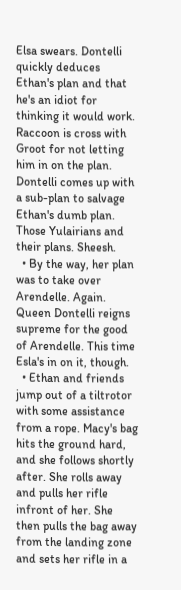Elsa swears. Dontelli quickly deduces Ethan's plan and that he's an idiot for thinking it would work. Raccoon is cross with Groot for not letting him in on the plan. Dontelli comes up with a sub-plan to salvage Ethan's dumb plan. Those Yulairians and their plans. Sheesh.
  • By the way, her plan was to take over Arendelle. Again. Queen Dontelli reigns supreme for the good of Arendelle. This time Esla's in on it, though.
  • Ethan and friends jump out of a tiltrotor with some assistance from a rope. Macy's bag hits the ground hard, and she follows shortly after. She rolls away and pulls her rifle infront of her. She then pulls the bag away from the landing zone and sets her rifle in a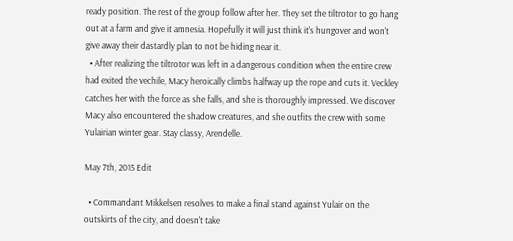ready position. The rest of the group follow after her. They set the tiltrotor to go hang out at a farm and give it amnesia. Hopefully it will just think it's hungover and won't give away their dastardly plan to not be hiding near it.
  • After realizing the tiltrotor was left in a dangerous condition when the entire crew had exited the vechile, Macy heroically climbs halfway up the rope and cuts it. Veckley catches her with the force as she falls, and she is thoroughly impressed. We discover Macy also encountered the shadow creatures, and she outfits the crew with some Yulairian winter gear. Stay classy, Arendelle.

May 7th, 2015 Edit

  • Commandant Mikkelsen resolves to make a final stand against Yulair on the outskirts of the city, and doesn't take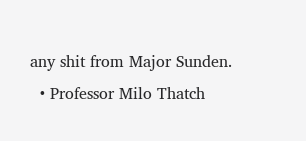any shit from Major Sunden.
  • Professor Milo Thatch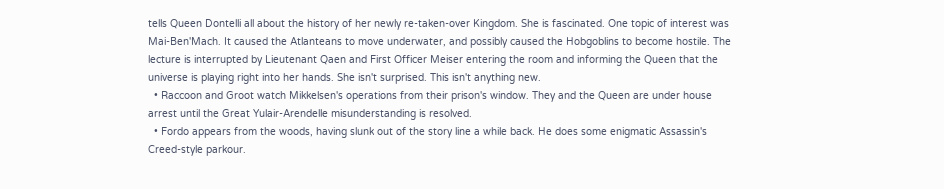tells Queen Dontelli all about the history of her newly re-taken-over Kingdom. She is fascinated. One topic of interest was Mai-Ben'Mach. It caused the Atlanteans to move underwater, and possibly caused the Hobgoblins to become hostile. The lecture is interrupted by Lieutenant Qaen and First Officer Meiser entering the room and informing the Queen that the universe is playing right into her hands. She isn't surprised. This isn't anything new.
  • Raccoon and Groot watch Mikkelsen's operations from their prison's window. They and the Queen are under house arrest until the Great Yulair-Arendelle misunderstanding is resolved.
  • Fordo appears from the woods, having slunk out of the story line a while back. He does some enigmatic Assassin's Creed-style parkour.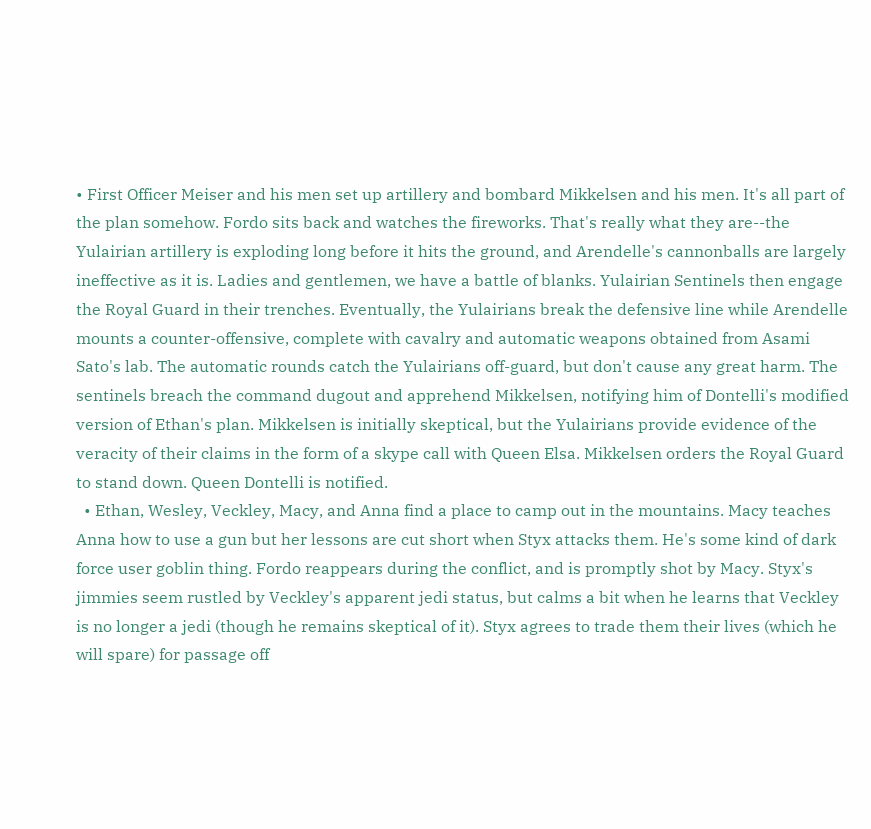• First Officer Meiser and his men set up artillery and bombard Mikkelsen and his men. It's all part of the plan somehow. Fordo sits back and watches the fireworks. That's really what they are--the Yulairian artillery is exploding long before it hits the ground, and Arendelle's cannonballs are largely ineffective as it is. Ladies and gentlemen, we have a battle of blanks. Yulairian Sentinels then engage the Royal Guard in their trenches. Eventually, the Yulairians break the defensive line while Arendelle mounts a counter-offensive, complete with cavalry and automatic weapons obtained from Asami Sato's lab. The automatic rounds catch the Yulairians off-guard, but don't cause any great harm. The sentinels breach the command dugout and apprehend Mikkelsen, notifying him of Dontelli's modified version of Ethan's plan. Mikkelsen is initially skeptical, but the Yulairians provide evidence of the veracity of their claims in the form of a skype call with Queen Elsa. Mikkelsen orders the Royal Guard to stand down. Queen Dontelli is notified.
  • Ethan, Wesley, Veckley, Macy, and Anna find a place to camp out in the mountains. Macy teaches Anna how to use a gun but her lessons are cut short when Styx attacks them. He's some kind of dark force user goblin thing. Fordo reappears during the conflict, and is promptly shot by Macy. Styx's jimmies seem rustled by Veckley's apparent jedi status, but calms a bit when he learns that Veckley is no longer a jedi (though he remains skeptical of it). Styx agrees to trade them their lives (which he will spare) for passage off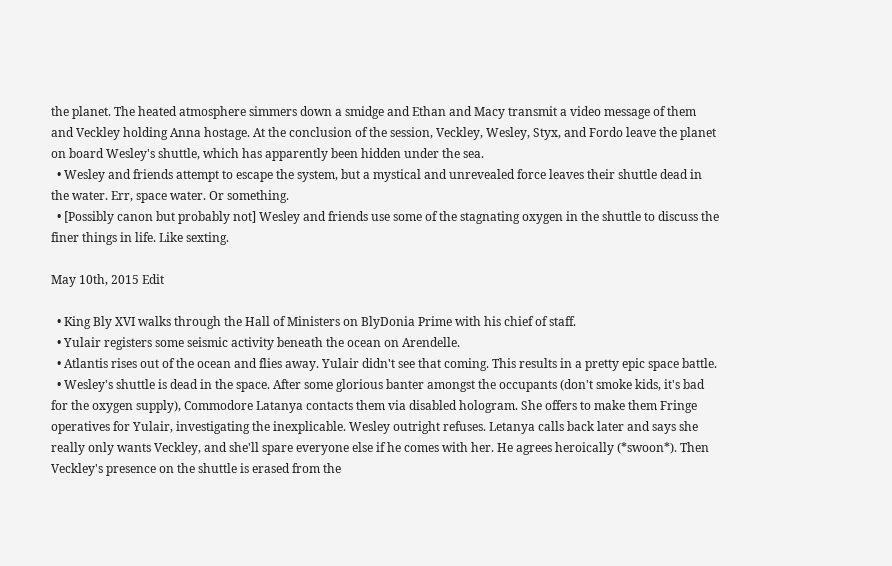the planet. The heated atmosphere simmers down a smidge and Ethan and Macy transmit a video message of them and Veckley holding Anna hostage. At the conclusion of the session, Veckley, Wesley, Styx, and Fordo leave the planet on board Wesley's shuttle, which has apparently been hidden under the sea.
  • Wesley and friends attempt to escape the system, but a mystical and unrevealed force leaves their shuttle dead in the water. Err, space water. Or something.
  • [Possibly canon but probably not] Wesley and friends use some of the stagnating oxygen in the shuttle to discuss the finer things in life. Like sexting.

May 10th, 2015 Edit

  • King Bly XVI walks through the Hall of Ministers on BlyDonia Prime with his chief of staff.
  • Yulair registers some seismic activity beneath the ocean on Arendelle.
  • Atlantis rises out of the ocean and flies away. Yulair didn't see that coming. This results in a pretty epic space battle.
  • Wesley's shuttle is dead in the space. After some glorious banter amongst the occupants (don't smoke kids, it's bad for the oxygen supply), Commodore Latanya contacts them via disabled hologram. She offers to make them Fringe operatives for Yulair, investigating the inexplicable. Wesley outright refuses. Letanya calls back later and says she really only wants Veckley, and she'll spare everyone else if he comes with her. He agrees heroically (*swoon*). Then Veckley's presence on the shuttle is erased from the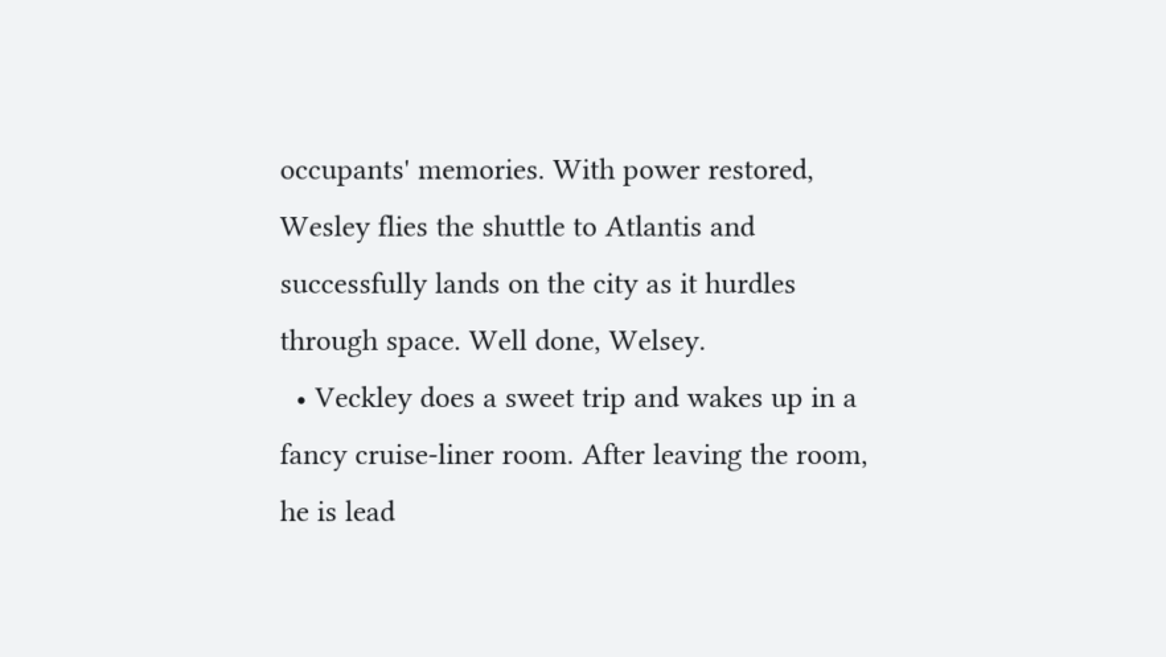occupants' memories. With power restored, Wesley flies the shuttle to Atlantis and successfully lands on the city as it hurdles through space. Well done, Welsey.
  • Veckley does a sweet trip and wakes up in a fancy cruise-liner room. After leaving the room, he is lead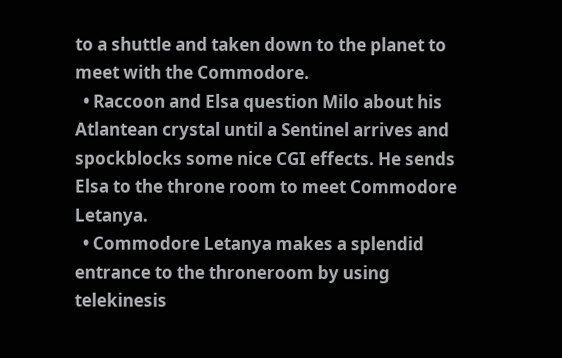to a shuttle and taken down to the planet to meet with the Commodore.
  • Raccoon and Elsa question Milo about his Atlantean crystal until a Sentinel arrives and spockblocks some nice CGI effects. He sends Elsa to the throne room to meet Commodore Letanya.
  • Commodore Letanya makes a splendid entrance to the throneroom by using telekinesis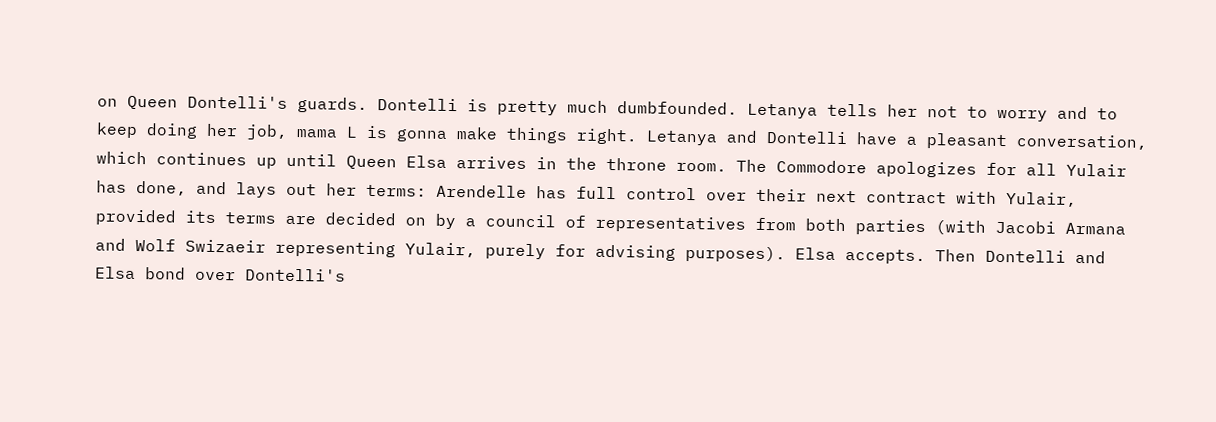on Queen Dontelli's guards. Dontelli is pretty much dumbfounded. Letanya tells her not to worry and to keep doing her job, mama L is gonna make things right. Letanya and Dontelli have a pleasant conversation, which continues up until Queen Elsa arrives in the throne room. The Commodore apologizes for all Yulair has done, and lays out her terms: Arendelle has full control over their next contract with Yulair, provided its terms are decided on by a council of representatives from both parties (with Jacobi Armana and Wolf Swizaeir representing Yulair, purely for advising purposes). Elsa accepts. Then Dontelli and Elsa bond over Dontelli's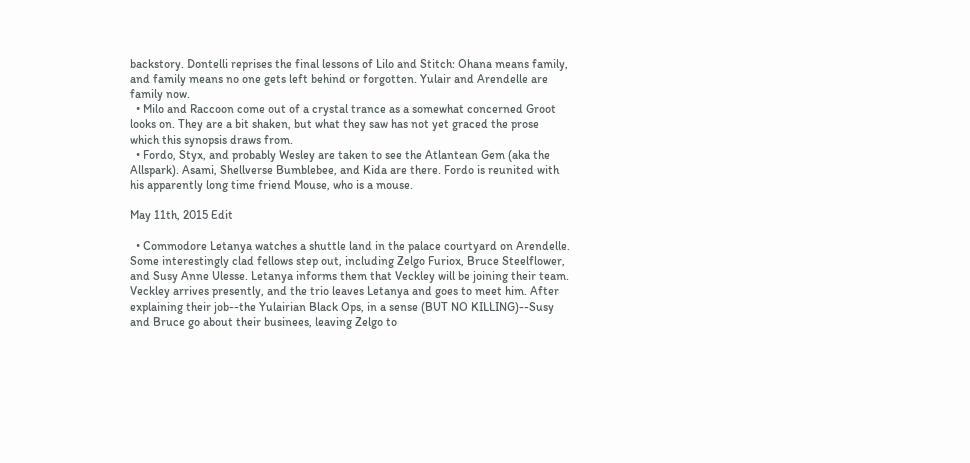backstory. Dontelli reprises the final lessons of Lilo and Stitch: Ohana means family, and family means no one gets left behind or forgotten. Yulair and Arendelle are family now.
  • Milo and Raccoon come out of a crystal trance as a somewhat concerned Groot looks on. They are a bit shaken, but what they saw has not yet graced the prose which this synopsis draws from.
  • Fordo, Styx, and probably Wesley are taken to see the Atlantean Gem (aka the Allspark). Asami, Shellverse Bumblebee, and Kida are there. Fordo is reunited with his apparently long time friend Mouse, who is a mouse.

May 11th, 2015 Edit

  • Commodore Letanya watches a shuttle land in the palace courtyard on Arendelle. Some interestingly clad fellows step out, including Zelgo Furiox, Bruce Steelflower, and Susy Anne Ulesse. Letanya informs them that Veckley will be joining their team. Veckley arrives presently, and the trio leaves Letanya and goes to meet him. After explaining their job--the Yulairian Black Ops, in a sense (BUT NO KILLING)--Susy and Bruce go about their businees, leaving Zelgo to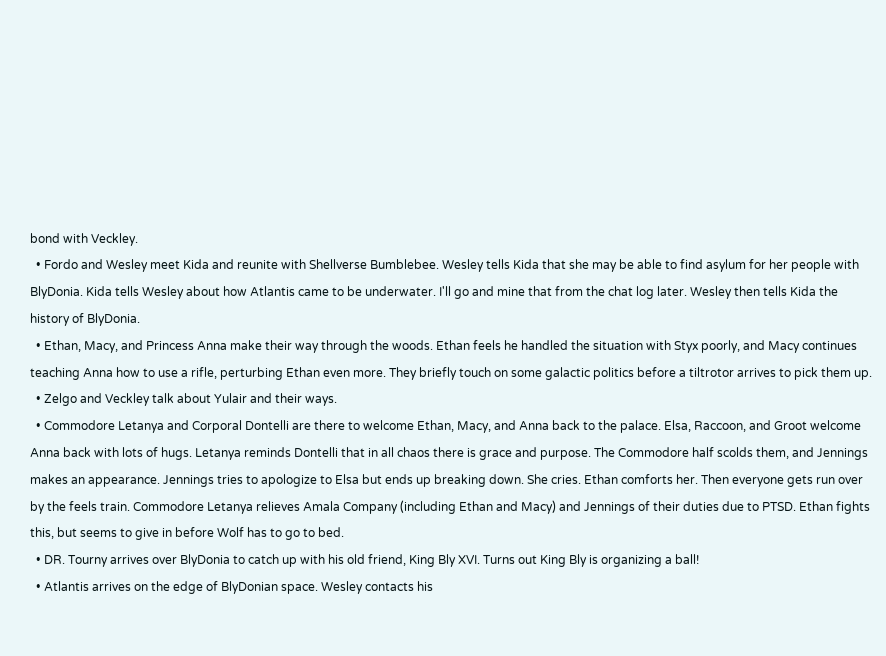bond with Veckley.
  • Fordo and Wesley meet Kida and reunite with Shellverse Bumblebee. Wesley tells Kida that she may be able to find asylum for her people with BlyDonia. Kida tells Wesley about how Atlantis came to be underwater. I'll go and mine that from the chat log later. Wesley then tells Kida the history of BlyDonia.
  • Ethan, Macy, and Princess Anna make their way through the woods. Ethan feels he handled the situation with Styx poorly, and Macy continues teaching Anna how to use a rifle, perturbing Ethan even more. They briefly touch on some galactic politics before a tiltrotor arrives to pick them up.
  • Zelgo and Veckley talk about Yulair and their ways.
  • Commodore Letanya and Corporal Dontelli are there to welcome Ethan, Macy, and Anna back to the palace. Elsa, Raccoon, and Groot welcome Anna back with lots of hugs. Letanya reminds Dontelli that in all chaos there is grace and purpose. The Commodore half scolds them, and Jennings makes an appearance. Jennings tries to apologize to Elsa but ends up breaking down. She cries. Ethan comforts her. Then everyone gets run over by the feels train. Commodore Letanya relieves Amala Company (including Ethan and Macy) and Jennings of their duties due to PTSD. Ethan fights this, but seems to give in before Wolf has to go to bed.
  • DR. Tourny arrives over BlyDonia to catch up with his old friend, King Bly XVI. Turns out King Bly is organizing a ball!
  • Atlantis arrives on the edge of BlyDonian space. Wesley contacts his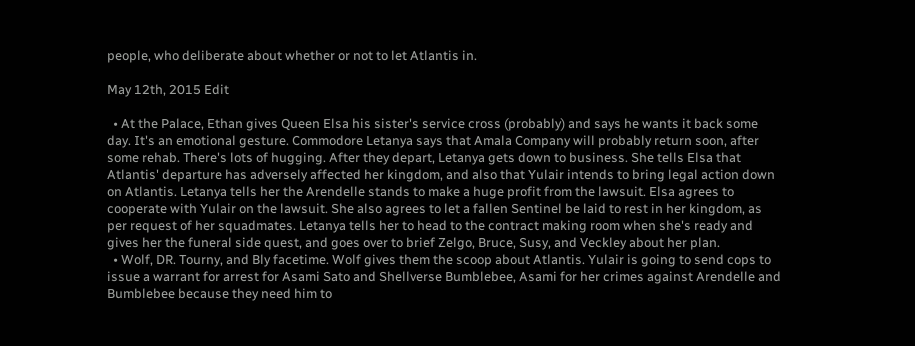people, who deliberate about whether or not to let Atlantis in.

May 12th, 2015 Edit

  • At the Palace, Ethan gives Queen Elsa his sister's service cross (probably) and says he wants it back some day. It's an emotional gesture. Commodore Letanya says that Amala Company will probably return soon, after some rehab. There's lots of hugging. After they depart, Letanya gets down to business. She tells Elsa that Atlantis' departure has adversely affected her kingdom, and also that Yulair intends to bring legal action down on Atlantis. Letanya tells her the Arendelle stands to make a huge profit from the lawsuit. Elsa agrees to cooperate with Yulair on the lawsuit. She also agrees to let a fallen Sentinel be laid to rest in her kingdom, as per request of her squadmates. Letanya tells her to head to the contract making room when she's ready and gives her the funeral side quest, and goes over to brief Zelgo, Bruce, Susy, and Veckley about her plan.
  • Wolf, DR. Tourny, and Bly facetime. Wolf gives them the scoop about Atlantis. Yulair is going to send cops to issue a warrant for arrest for Asami Sato and Shellverse Bumblebee, Asami for her crimes against Arendelle and Bumblebee because they need him to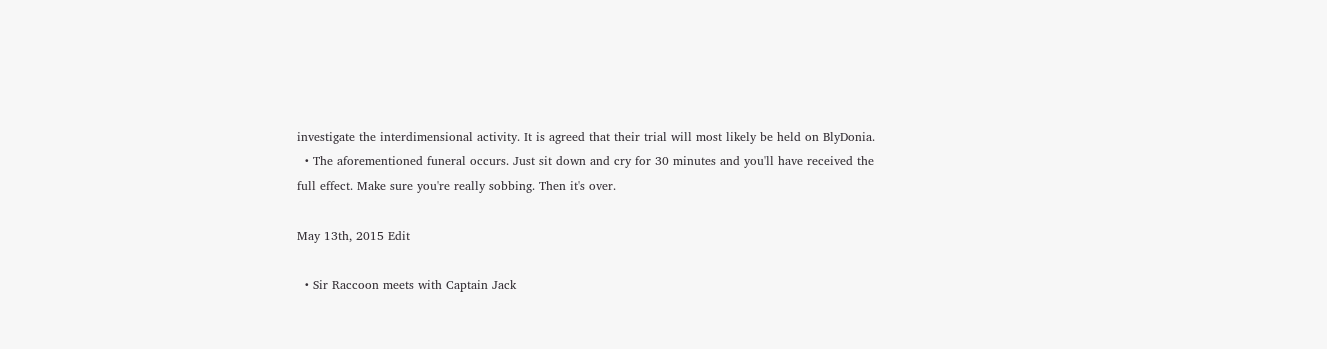investigate the interdimensional activity. It is agreed that their trial will most likely be held on BlyDonia.
  • The aforementioned funeral occurs. Just sit down and cry for 30 minutes and you'll have received the full effect. Make sure you're really sobbing. Then it's over.

May 13th, 2015 Edit

  • Sir Raccoon meets with Captain Jack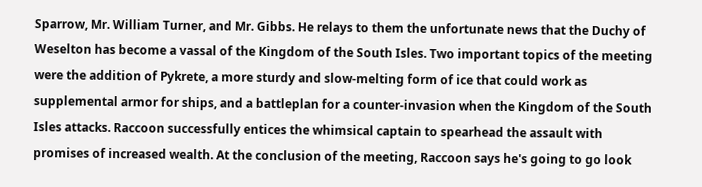Sparrow, Mr. William Turner, and Mr. Gibbs. He relays to them the unfortunate news that the Duchy of Weselton has become a vassal of the Kingdom of the South Isles. Two important topics of the meeting were the addition of Pykrete, a more sturdy and slow-melting form of ice that could work as supplemental armor for ships, and a battleplan for a counter-invasion when the Kingdom of the South Isles attacks. Raccoon successfully entices the whimsical captain to spearhead the assault with promises of increased wealth. At the conclusion of the meeting, Raccoon says he's going to go look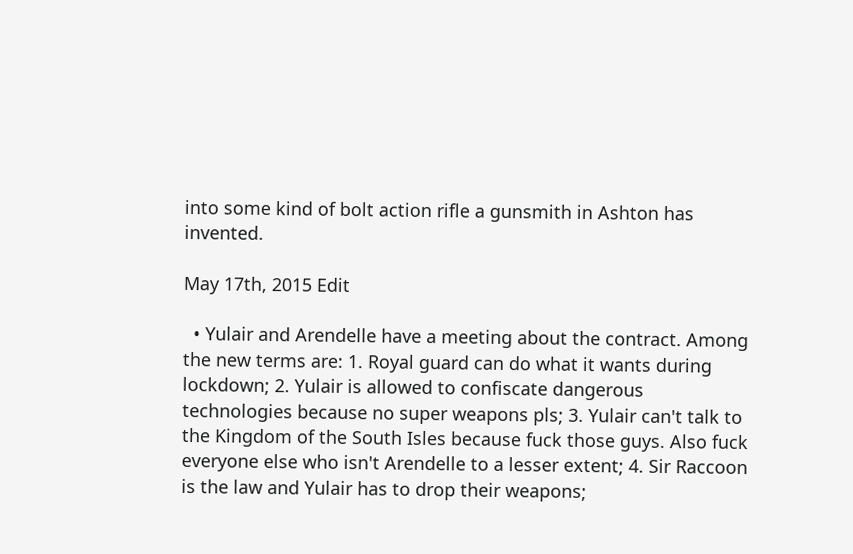into some kind of bolt action rifle a gunsmith in Ashton has invented.

May 17th, 2015 Edit

  • Yulair and Arendelle have a meeting about the contract. Among the new terms are: 1. Royal guard can do what it wants during lockdown; 2. Yulair is allowed to confiscate dangerous technologies because no super weapons pls; 3. Yulair can't talk to the Kingdom of the South Isles because fuck those guys. Also fuck everyone else who isn't Arendelle to a lesser extent; 4. Sir Raccoon is the law and Yulair has to drop their weapons;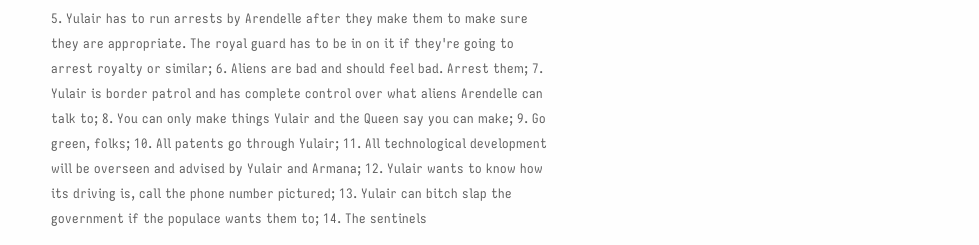5. Yulair has to run arrests by Arendelle after they make them to make sure they are appropriate. The royal guard has to be in on it if they're going to arrest royalty or similar; 6. Aliens are bad and should feel bad. Arrest them; 7. Yulair is border patrol and has complete control over what aliens Arendelle can talk to; 8. You can only make things Yulair and the Queen say you can make; 9. Go green, folks; 10. All patents go through Yulair; 11. All technological development will be overseen and advised by Yulair and Armana; 12. Yulair wants to know how its driving is, call the phone number pictured; 13. Yulair can bitch slap the government if the populace wants them to; 14. The sentinels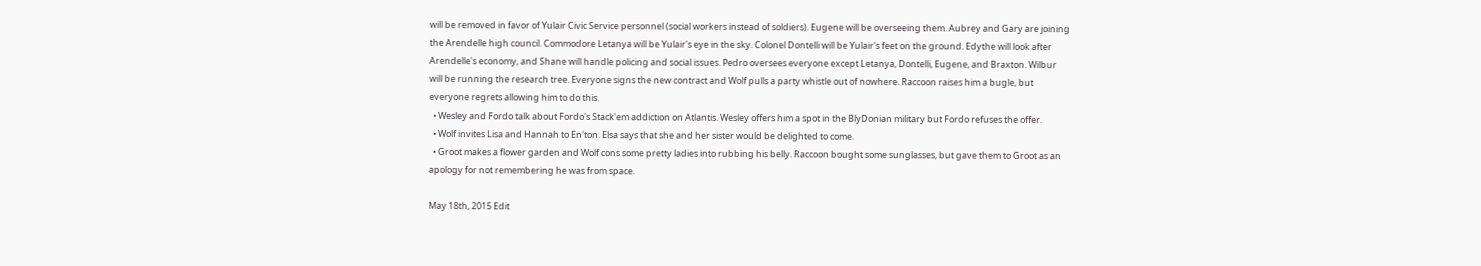will be removed in favor of Yulair Civic Service personnel (social workers instead of soldiers). Eugene will be overseeing them. Aubrey and Gary are joining the Arendelle high council. Commodore Letanya will be Yulair's eye in the sky. Colonel Dontelli will be Yulair's feet on the ground. Edythe will look after Arendelle's economy, and Shane will handle policing and social issues. Pedro oversees everyone except Letanya, Dontelli, Eugene, and Braxton. Wilbur will be running the research tree. Everyone signs the new contract and Wolf pulls a party whistle out of nowhere. Raccoon raises him a bugle, but everyone regrets allowing him to do this.
  • Wesley and Fordo talk about Fordo's Stack'em addiction on Atlantis. Wesley offers him a spot in the BlyDonian military but Fordo refuses the offer.
  • Wolf invites Lisa and Hannah to En'ton. Elsa says that she and her sister would be delighted to come.
  • Groot makes a flower garden and Wolf cons some pretty ladies into rubbing his belly. Raccoon bought some sunglasses, but gave them to Groot as an apology for not remembering he was from space.

May 18th, 2015 Edit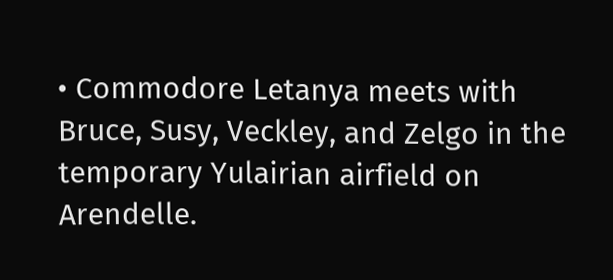• Commodore Letanya meets with Bruce, Susy, Veckley, and Zelgo in the temporary Yulairian airfield on Arendelle.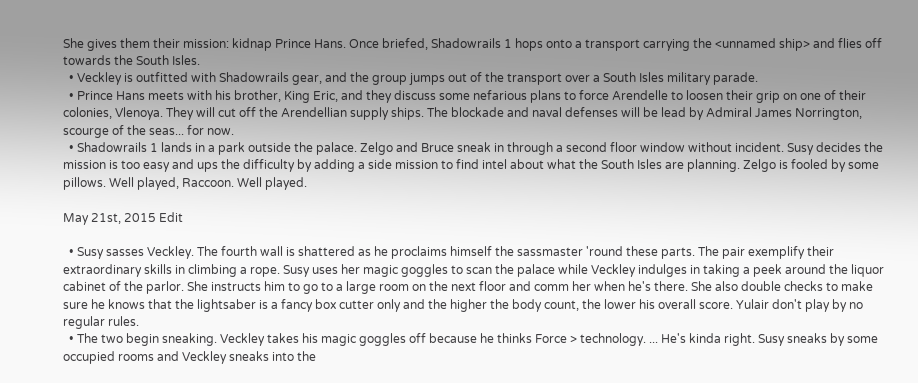She gives them their mission: kidnap Prince Hans. Once briefed, Shadowrails 1 hops onto a transport carrying the <unnamed ship> and flies off towards the South Isles.
  • Veckley is outfitted with Shadowrails gear, and the group jumps out of the transport over a South Isles military parade.
  • Prince Hans meets with his brother, King Eric, and they discuss some nefarious plans to force Arendelle to loosen their grip on one of their colonies, Vlenoya. They will cut off the Arendellian supply ships. The blockade and naval defenses will be lead by Admiral James Norrington, scourge of the seas... for now.
  • Shadowrails 1 lands in a park outside the palace. Zelgo and Bruce sneak in through a second floor window without incident. Susy decides the mission is too easy and ups the difficulty by adding a side mission to find intel about what the South Isles are planning. Zelgo is fooled by some pillows. Well played, Raccoon. Well played.

May 21st, 2015 Edit

  • Susy sasses Veckley. The fourth wall is shattered as he proclaims himself the sassmaster 'round these parts. The pair exemplify their extraordinary skills in climbing a rope. Susy uses her magic goggles to scan the palace while Veckley indulges in taking a peek around the liquor cabinet of the parlor. She instructs him to go to a large room on the next floor and comm her when he's there. She also double checks to make sure he knows that the lightsaber is a fancy box cutter only and the higher the body count, the lower his overall score. Yulair don't play by no regular rules.
  • The two begin sneaking. Veckley takes his magic goggles off because he thinks Force > technology. ... He's kinda right. Susy sneaks by some occupied rooms and Veckley sneaks into the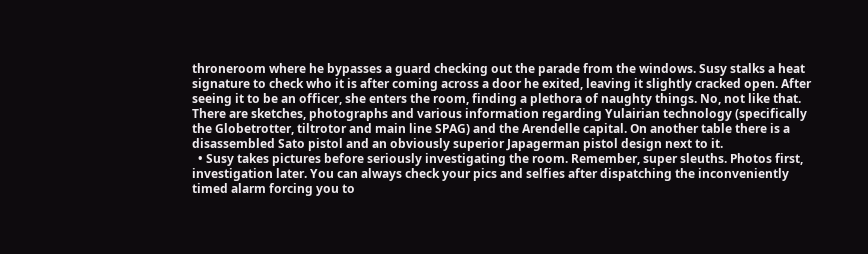throneroom where he bypasses a guard checking out the parade from the windows. Susy stalks a heat signature to check who it is after coming across a door he exited, leaving it slightly cracked open. After seeing it to be an officer, she enters the room, finding a plethora of naughty things. No, not like that. There are sketches, photographs and various information regarding Yulairian technology (specifically the Globetrotter, tiltrotor and main line SPAG) and the Arendelle capital. On another table there is a disassembled Sato pistol and an obviously superior Japagerman pistol design next to it.
  • Susy takes pictures before seriously investigating the room. Remember, super sleuths. Photos first, investigation later. You can always check your pics and selfies after dispatching the inconveniently timed alarm forcing you to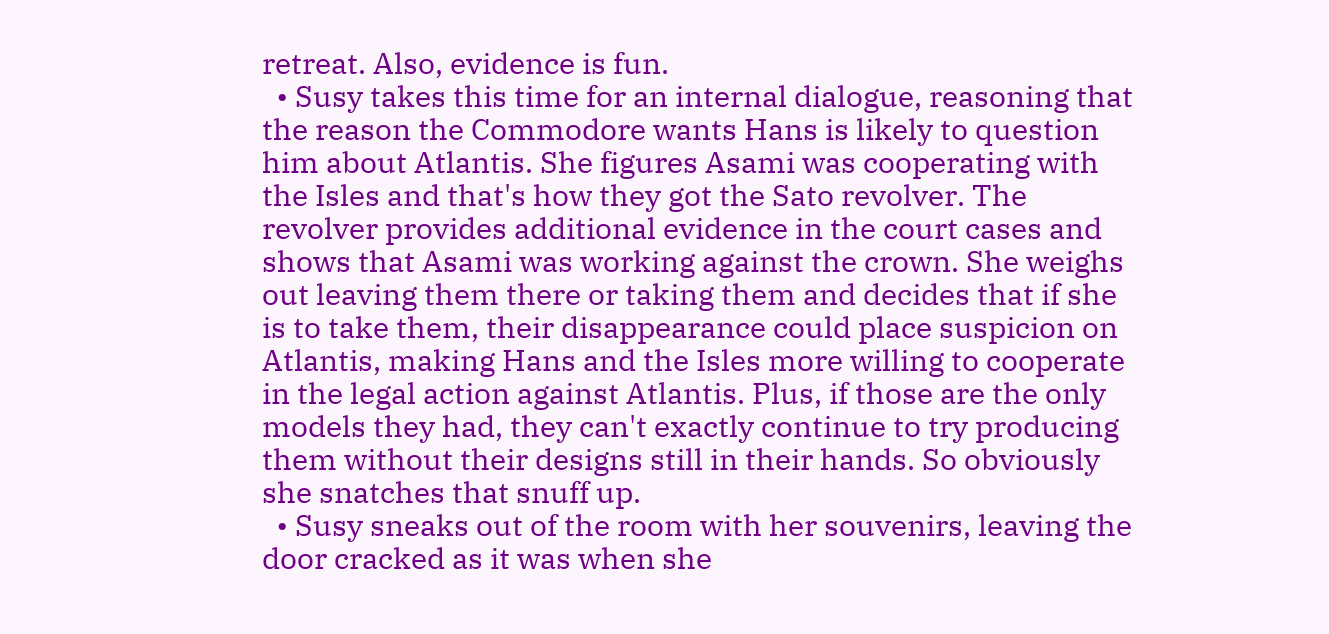retreat. Also, evidence is fun.
  • Susy takes this time for an internal dialogue, reasoning that the reason the Commodore wants Hans is likely to question him about Atlantis. She figures Asami was cooperating with the Isles and that's how they got the Sato revolver. The revolver provides additional evidence in the court cases and shows that Asami was working against the crown. She weighs out leaving them there or taking them and decides that if she is to take them, their disappearance could place suspicion on Atlantis, making Hans and the Isles more willing to cooperate in the legal action against Atlantis. Plus, if those are the only models they had, they can't exactly continue to try producing them without their designs still in their hands. So obviously she snatches that snuff up.
  • Susy sneaks out of the room with her souvenirs, leaving the door cracked as it was when she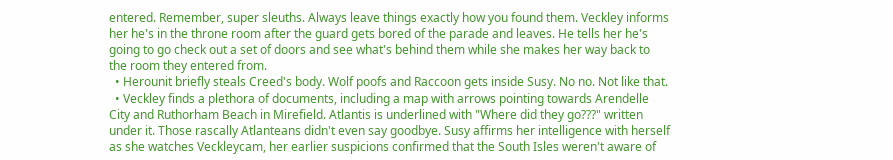entered. Remember, super sleuths. Always leave things exactly how you found them. Veckley informs her he's in the throne room after the guard gets bored of the parade and leaves. He tells her he's going to go check out a set of doors and see what's behind them while she makes her way back to the room they entered from.
  • Herounit briefly steals Creed's body. Wolf poofs and Raccoon gets inside Susy. No no. Not like that.
  • Veckley finds a plethora of documents, including a map with arrows pointing towards Arendelle City and Ruthorham Beach in Mirefield. Atlantis is underlined with "Where did they go???" written under it. Those rascally Atlanteans didn't even say goodbye. Susy affirms her intelligence with herself as she watches Veckleycam, her earlier suspicions confirmed that the South Isles weren't aware of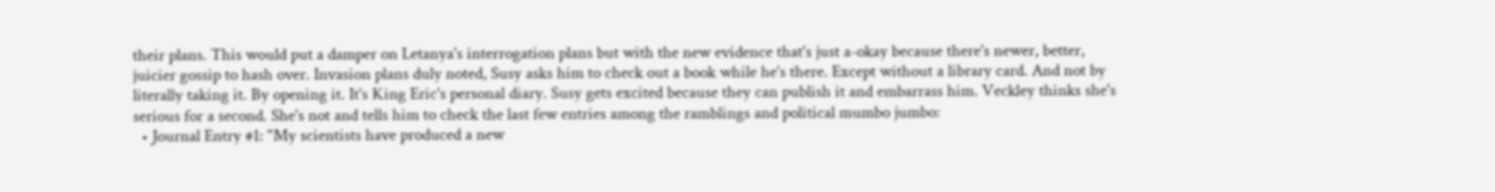their plans. This would put a damper on Letanya's interrogation plans but with the new evidence that's just a-okay because there's newer, better, juicier gossip to hash over. Invasion plans duly noted, Susy asks him to check out a book while he's there. Except without a library card. And not by literally taking it. By opening it. It's King Eric's personal diary. Susy gets excited because they can publish it and embarrass him. Veckley thinks she's serious for a second. She's not and tells him to check the last few entries among the ramblings and political mumbo jumbo:
  • Journal Entry #1: "My scientists have produced a new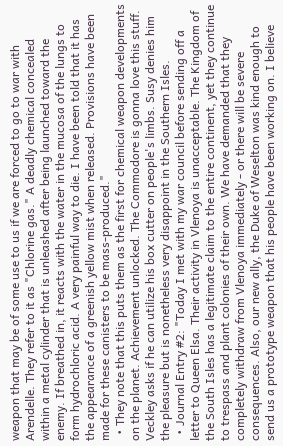weapon that may be of some use to us if we are forced to go to war with Arendelle. They refer to it as "Chlorine gas." A deadly chemical concealed within a metal cylinder that is unleashed after being launched toward the enemy. If breathed in, it reacts with the water in the mucosa of the lungs to form hydrochloric acid. A very painful way to die. I have been told that it has the appearance of a greenish yellow mist when released. Provisions have been made for these canisters to be mass-produced."
  • They note that this puts them as the first for chemical weapon developments on the planet. Achievement unlocked. The Commodore is gonna love this stuff. Veckley asks if he can utilize his box cutter on people's limbs. Susy denies him the pleasure but is nonetheless very disappoint in the Southern Isles.
  • Journal Entry #2: "Today I met with my war council before sending off a letter to Queen Elsa. Their activity in Vlenoya is unacceptable. The Kingdom of the South Isles has a legitimate claim to the entire continent, yet they continue to trespass and plant colonies of their own. We have demanded that they completely withdraw from Vlenoya immediately - or there will be severe consequences. Also, our new ally, the Duke of Weselton was kind enough to send us a prototype weapon that his people have been working on. I believe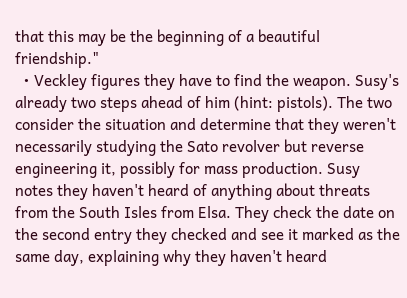that this may be the beginning of a beautiful friendship."
  • Veckley figures they have to find the weapon. Susy's already two steps ahead of him (hint: pistols). The two consider the situation and determine that they weren't necessarily studying the Sato revolver but reverse engineering it, possibly for mass production. Susy notes they haven't heard of anything about threats from the South Isles from Elsa. They check the date on the second entry they checked and see it marked as the same day, explaining why they haven't heard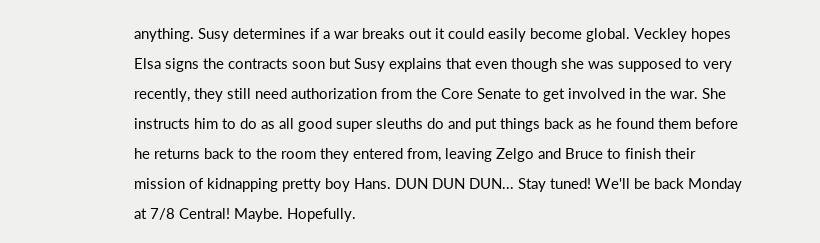anything. Susy determines if a war breaks out it could easily become global. Veckley hopes Elsa signs the contracts soon but Susy explains that even though she was supposed to very recently, they still need authorization from the Core Senate to get involved in the war. She instructs him to do as all good super sleuths do and put things back as he found them before he returns back to the room they entered from, leaving Zelgo and Bruce to finish their mission of kidnapping pretty boy Hans. DUN DUN DUN... Stay tuned! We'll be back Monday at 7/8 Central! Maybe. Hopefully.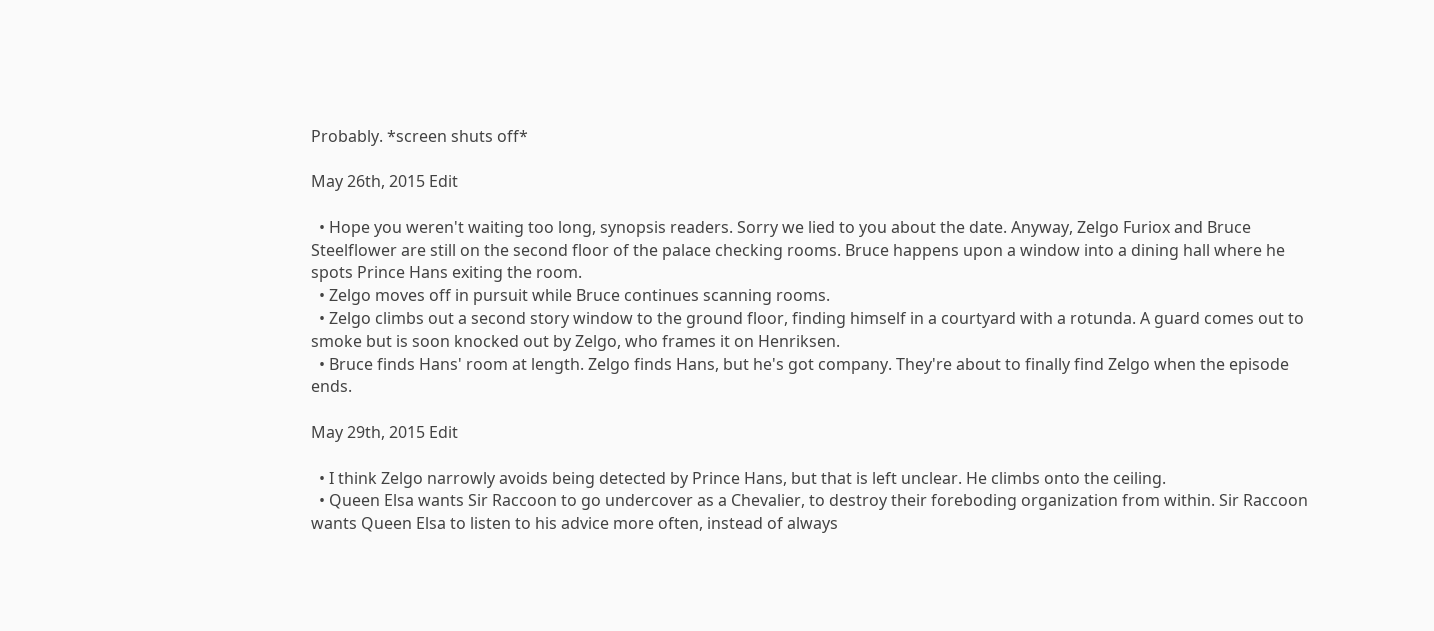Probably. *screen shuts off*

May 26th, 2015 Edit

  • Hope you weren't waiting too long, synopsis readers. Sorry we lied to you about the date. Anyway, Zelgo Furiox and Bruce Steelflower are still on the second floor of the palace checking rooms. Bruce happens upon a window into a dining hall where he spots Prince Hans exiting the room.
  • Zelgo moves off in pursuit while Bruce continues scanning rooms.
  • Zelgo climbs out a second story window to the ground floor, finding himself in a courtyard with a rotunda. A guard comes out to smoke but is soon knocked out by Zelgo, who frames it on Henriksen.
  • Bruce finds Hans' room at length. Zelgo finds Hans, but he's got company. They're about to finally find Zelgo when the episode ends.

May 29th, 2015 Edit

  • I think Zelgo narrowly avoids being detected by Prince Hans, but that is left unclear. He climbs onto the ceiling.
  • Queen Elsa wants Sir Raccoon to go undercover as a Chevalier, to destroy their foreboding organization from within. Sir Raccoon wants Queen Elsa to listen to his advice more often, instead of always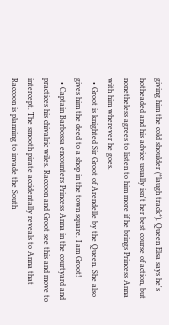giving him the cold shoulder (*laugh track*). Queen Elsa says he's hotheaded and his advice usually isn't her best course of action, but nonetheless agrees to listen to him more if he brings Princess Anna with him wherever he goes.
  • Groot is knighted Sir Groot of Arendelle by the Queen. She also gives him the deed to a shop in the town square. I am Groot!
  • Captain Barbossa encounters Princess Anna in the courtyard and practices his chivalric wiles. Raccoon and Groot see this and move to intercept. The smooth pirate accidentally reveals to Anna that Raccoon is planning to invade the South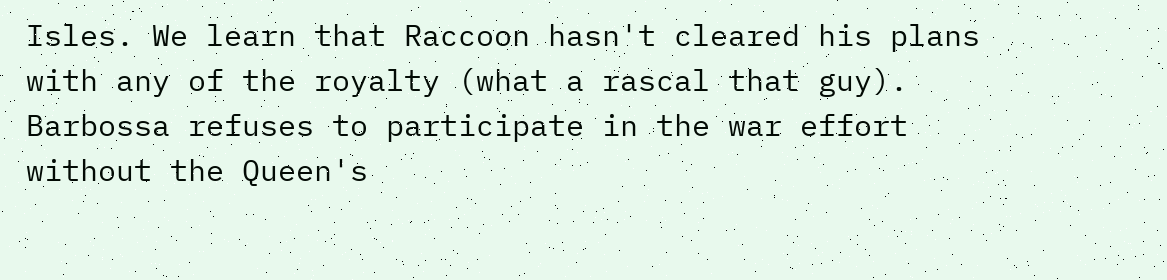Isles. We learn that Raccoon hasn't cleared his plans with any of the royalty (what a rascal that guy). Barbossa refuses to participate in the war effort without the Queen's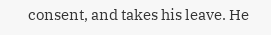consent, and takes his leave. He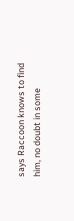says Raccoon knows to find him, no doubt in some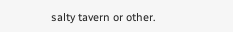salty tavern or other.